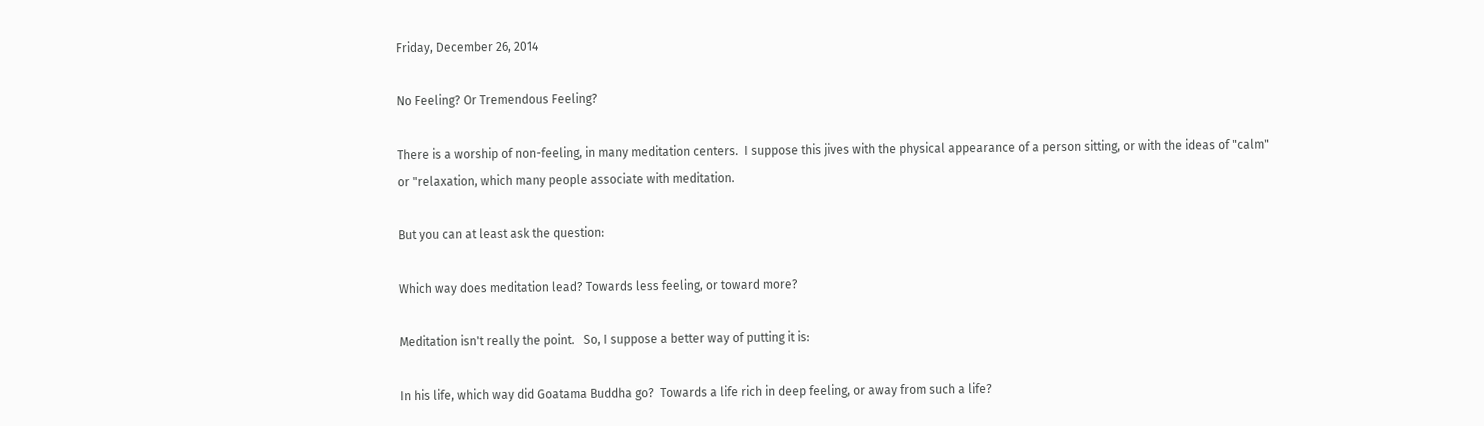Friday, December 26, 2014

No Feeling? Or Tremendous Feeling?

There is a worship of non-feeling, in many meditation centers.  I suppose this jives with the physical appearance of a person sitting, or with the ideas of "calm" or "relaxation, which many people associate with meditation.

But you can at least ask the question:

Which way does meditation lead? Towards less feeling, or toward more?

Meditation isn't really the point.   So, I suppose a better way of putting it is:

In his life, which way did Goatama Buddha go?  Towards a life rich in deep feeling, or away from such a life?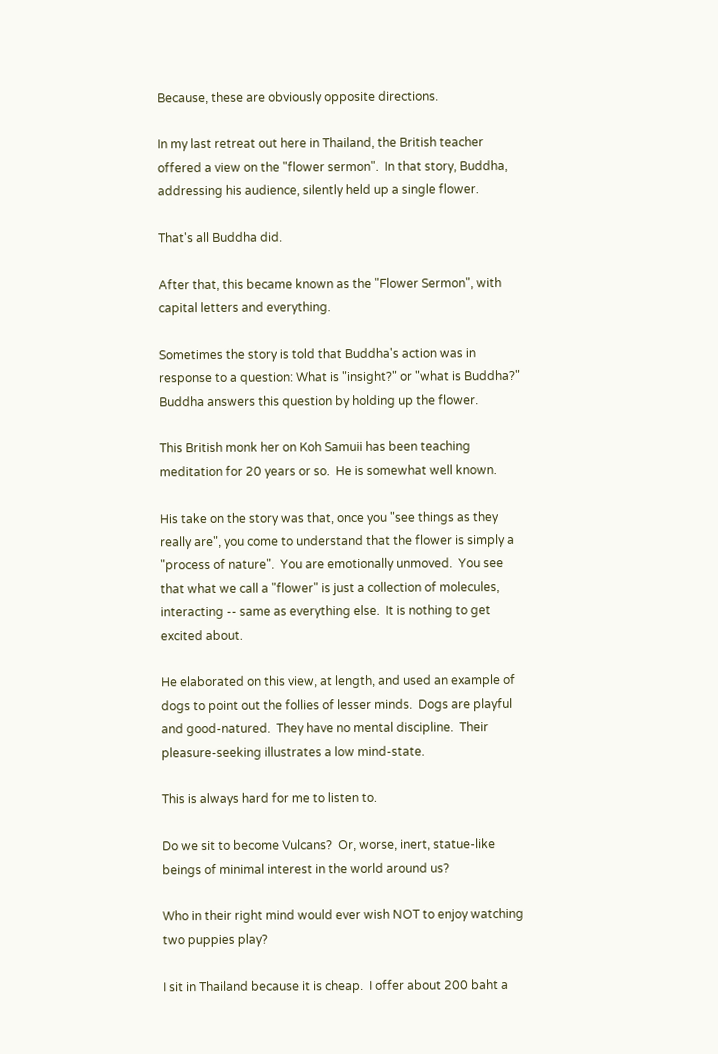Because, these are obviously opposite directions.

In my last retreat out here in Thailand, the British teacher offered a view on the "flower sermon".  In that story, Buddha, addressing his audience, silently held up a single flower.

That's all Buddha did.

After that, this became known as the "Flower Sermon", with capital letters and everything.

Sometimes the story is told that Buddha's action was in response to a question: What is "insight?" or "what is Buddha?"  Buddha answers this question by holding up the flower.

This British monk her on Koh Samuii has been teaching meditation for 20 years or so.  He is somewhat well known.

His take on the story was that, once you "see things as they really are", you come to understand that the flower is simply a "process of nature".  You are emotionally unmoved.  You see that what we call a "flower" is just a collection of molecules, interacting -- same as everything else.  It is nothing to get excited about.

He elaborated on this view, at length, and used an example of dogs to point out the follies of lesser minds.  Dogs are playful and good-natured.  They have no mental discipline.  Their pleasure-seeking illustrates a low mind-state.

This is always hard for me to listen to.

Do we sit to become Vulcans?  Or, worse, inert, statue-like beings of minimal interest in the world around us?

Who in their right mind would ever wish NOT to enjoy watching two puppies play?

I sit in Thailand because it is cheap.  I offer about 200 baht a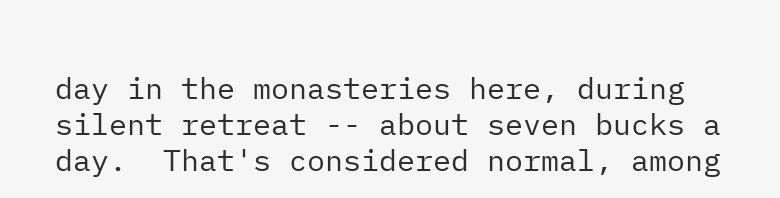day in the monasteries here, during silent retreat -- about seven bucks a day.  That's considered normal, among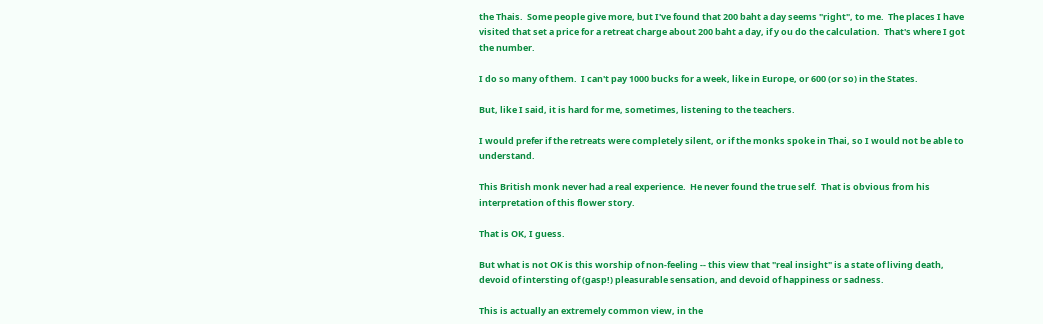the Thais.  Some people give more, but I've found that 200 baht a day seems "right", to me.  The places I have visited that set a price for a retreat charge about 200 baht a day, if y ou do the calculation.  That's where I got the number.

I do so many of them.  I can't pay 1000 bucks for a week, like in Europe, or 600 (or so) in the States.

But, like I said, it is hard for me, sometimes, listening to the teachers.

I would prefer if the retreats were completely silent, or if the monks spoke in Thai, so I would not be able to understand.

This British monk never had a real experience.  He never found the true self.  That is obvious from his interpretation of this flower story.

That is OK, I guess.

But what is not OK is this worship of non-feeling -- this view that "real insight" is a state of living death, devoid of intersting of (gasp!) pleasurable sensation, and devoid of happiness or sadness.

This is actually an extremely common view, in the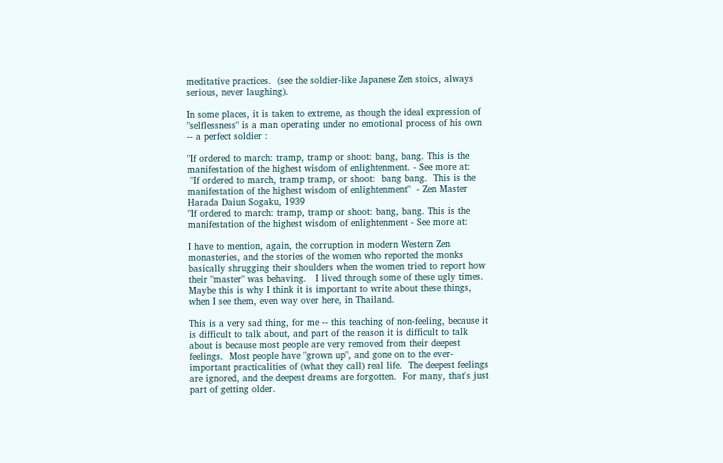meditative practices.  (see the soldier-like Japanese Zen stoics, always serious, never laughing).

In some places, it is taken to extreme, as though the ideal expression of "selflessness" is a man operating under no emotional process of his own -- a perfect soldier :

"If ordered to march: tramp, tramp or shoot: bang, bang. This is the manifestation of the highest wisdom of enlightenment. - See more at:
 "If ordered to march, tramp tramp, or shoot:  bang bang.  This is the manifestation of the highest wisdom of enlightenment"  - Zen Master Harada Daiun Sogaku, 1939
"If ordered to march: tramp, tramp or shoot: bang, bang. This is the manifestation of the highest wisdom of enlightenment - See more at:

I have to mention, again, the corruption in modern Western Zen monasteries, and the stories of the women who reported the monks basically shrugging their shoulders when the women tried to report how their "master" was behaving.   I lived through some of these ugly times.  Maybe this is why I think it is important to write about these things, when I see them, even way over here, in Thailand.

This is a very sad thing, for me -- this teaching of non-feeling, because it is difficult to talk about, and part of the reason it is difficult to talk about is because most people are very removed from their deepest feelings.  Most people have "grown up", and gone on to the ever-important practicalities of (what they call) real life.  The deepest feelings are ignored, and the deepest dreams are forgotten.  For many, that's just part of getting older.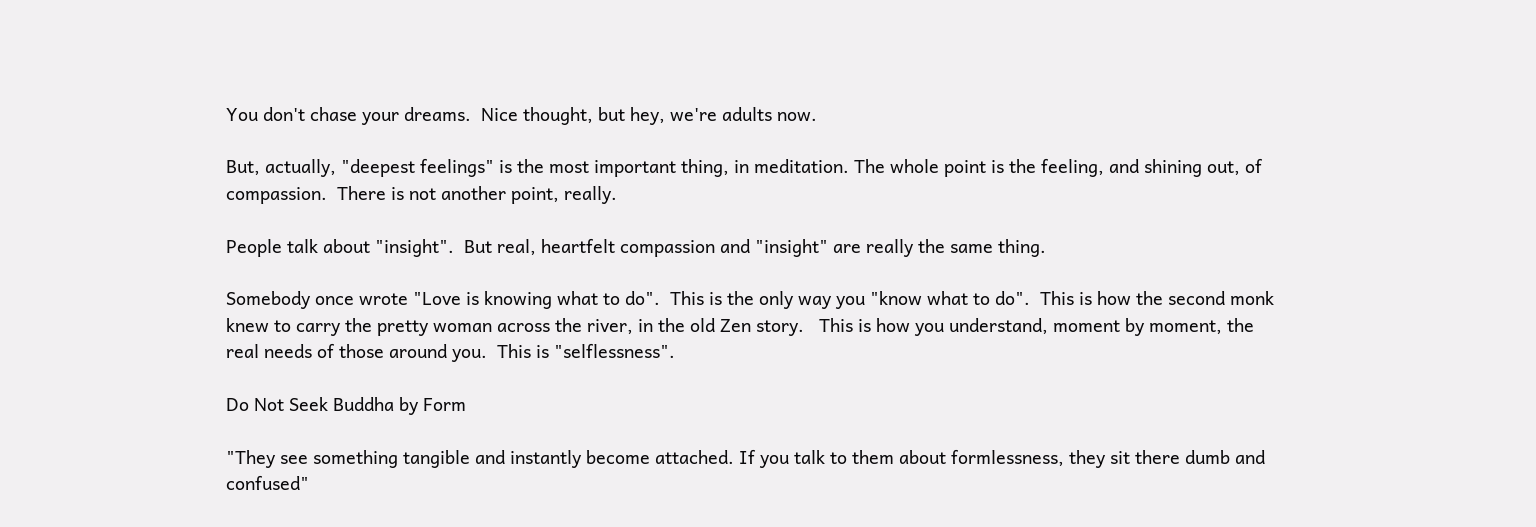You don't chase your dreams.  Nice thought, but hey, we're adults now.

But, actually, "deepest feelings" is the most important thing, in meditation. The whole point is the feeling, and shining out, of compassion.  There is not another point, really.

People talk about "insight".  But real, heartfelt compassion and "insight" are really the same thing.

Somebody once wrote "Love is knowing what to do".  This is the only way you "know what to do".  This is how the second monk knew to carry the pretty woman across the river, in the old Zen story.   This is how you understand, moment by moment, the real needs of those around you.  This is "selflessness".

Do Not Seek Buddha by Form

"They see something tangible and instantly become attached. If you talk to them about formlessness, they sit there dumb and confused"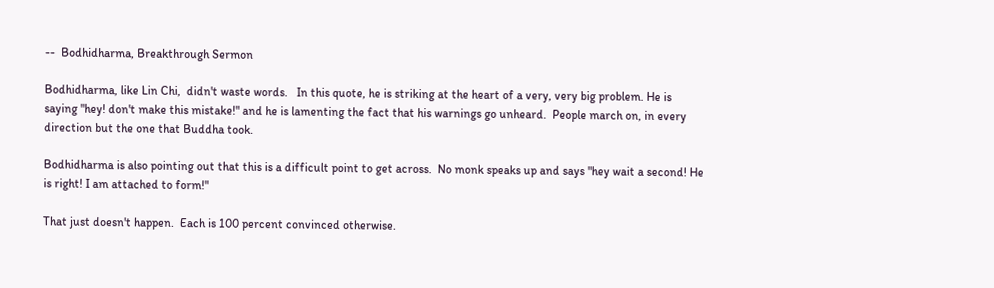--  Bodhidharma, Breakthrough Sermon

Bodhidharma, like Lin Chi,  didn't waste words.   In this quote, he is striking at the heart of a very, very big problem. He is saying "hey! don't make this mistake!" and he is lamenting the fact that his warnings go unheard.  People march on, in every direction but the one that Buddha took.

Bodhidharma is also pointing out that this is a difficult point to get across.  No monk speaks up and says "hey wait a second! He is right! I am attached to form!"

That just doesn't happen.  Each is 100 percent convinced otherwise.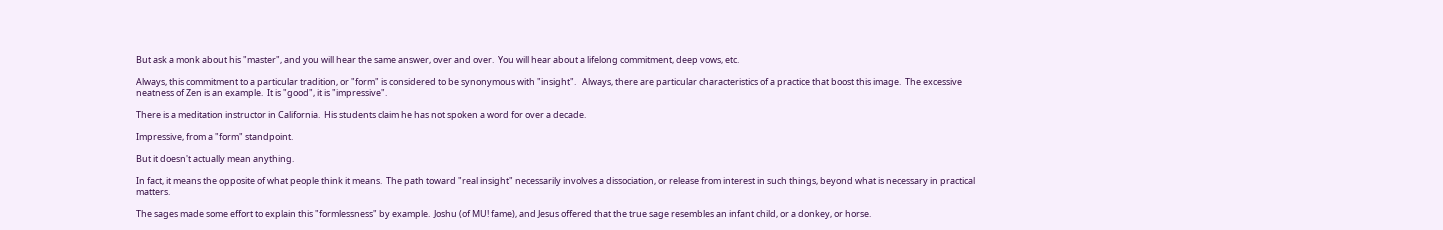But ask a monk about his "master", and you will hear the same answer, over and over.  You will hear about a lifelong commitment, deep vows, etc.

Always, this commitment to a particular tradition, or "form" is considered to be synonymous with "insight".   Always, there are particular characteristics of a practice that boost this image.  The excessive neatness of Zen is an example.  It is "good", it is "impressive".

There is a meditation instructor in California.  His students claim he has not spoken a word for over a decade.

Impressive, from a "form" standpoint.

But it doesn't actually mean anything.

In fact, it means the opposite of what people think it means.  The path toward "real insight" necessarily involves a dissociation, or release from interest in such things, beyond what is necessary in practical matters.

The sages made some effort to explain this "formlessness" by example.  Joshu (of MU! fame), and Jesus offered that the true sage resembles an infant child, or a donkey, or horse.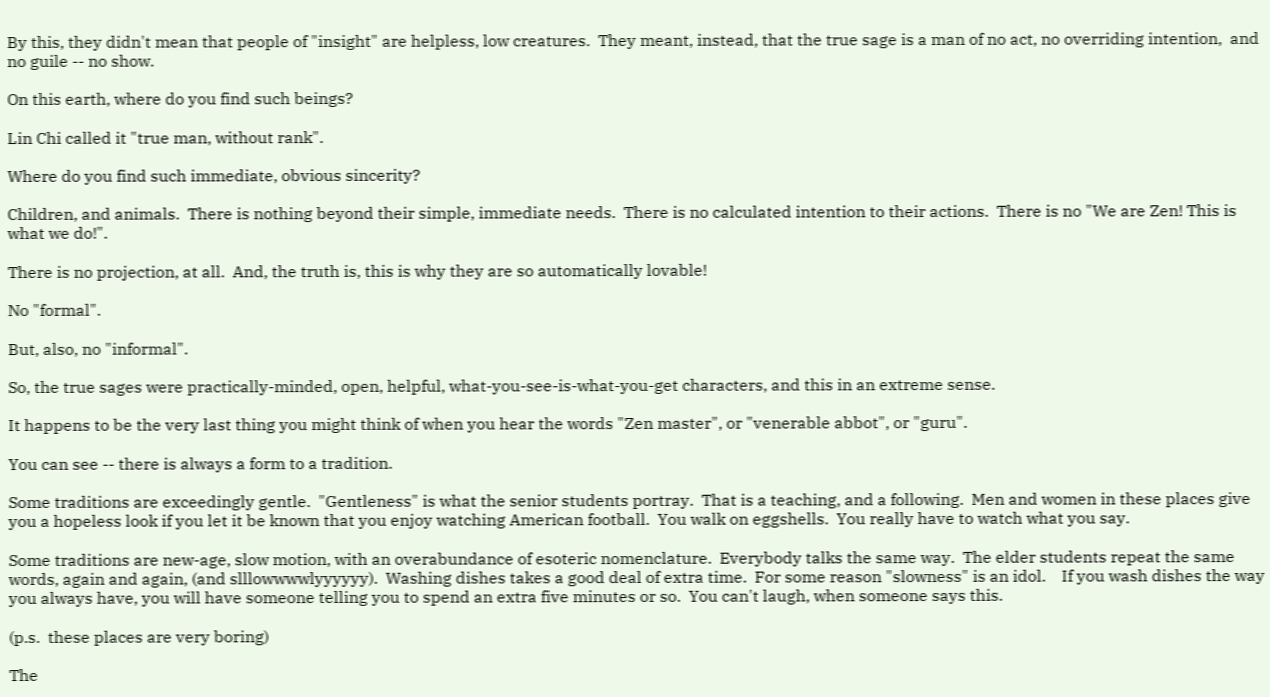By this, they didn't mean that people of "insight" are helpless, low creatures.  They meant, instead, that the true sage is a man of no act, no overriding intention,  and no guile -- no show.

On this earth, where do you find such beings?

Lin Chi called it "true man, without rank".

Where do you find such immediate, obvious sincerity?

Children, and animals.  There is nothing beyond their simple, immediate needs.  There is no calculated intention to their actions.  There is no "We are Zen! This is what we do!".

There is no projection, at all.  And, the truth is, this is why they are so automatically lovable!

No "formal".

But, also, no "informal".

So, the true sages were practically-minded, open, helpful, what-you-see-is-what-you-get characters, and this in an extreme sense.

It happens to be the very last thing you might think of when you hear the words "Zen master", or "venerable abbot", or "guru".

You can see -- there is always a form to a tradition.

Some traditions are exceedingly gentle.  "Gentleness" is what the senior students portray.  That is a teaching, and a following.  Men and women in these places give you a hopeless look if you let it be known that you enjoy watching American football.  You walk on eggshells.  You really have to watch what you say.

Some traditions are new-age, slow motion, with an overabundance of esoteric nomenclature.  Everybody talks the same way.  The elder students repeat the same words, again and again, (and slllowwwwlyyyyyy).  Washing dishes takes a good deal of extra time.  For some reason "slowness" is an idol.    If you wash dishes the way you always have, you will have someone telling you to spend an extra five minutes or so.  You can't laugh, when someone says this.

(p.s.  these places are very boring)

The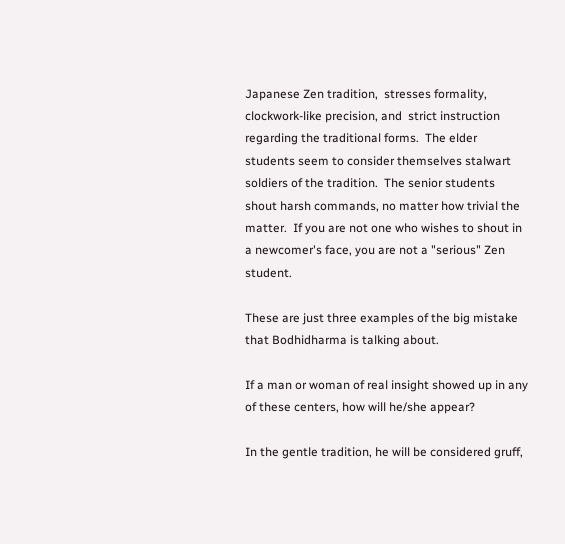Japanese Zen tradition,  stresses formality, clockwork-like precision, and  strict instruction regarding the traditional forms.  The elder students seem to consider themselves stalwart soldiers of the tradition.  The senior students shout harsh commands, no matter how trivial the matter.  If you are not one who wishes to shout in a newcomer's face, you are not a "serious" Zen student.

These are just three examples of the big mistake that Bodhidharma is talking about.

If a man or woman of real insight showed up in any of these centers, how will he/she appear?

In the gentle tradition, he will be considered gruff,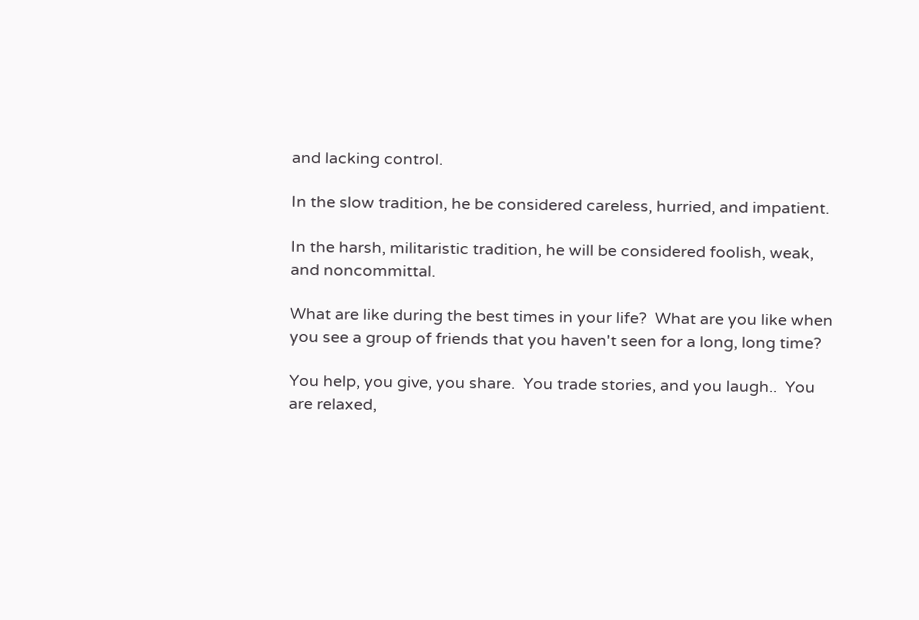and lacking control.

In the slow tradition, he be considered careless, hurried, and impatient.

In the harsh, militaristic tradition, he will be considered foolish, weak, and noncommittal.

What are like during the best times in your life?  What are you like when you see a group of friends that you haven't seen for a long, long time?

You help, you give, you share.  You trade stories, and you laugh..  You are relaxed,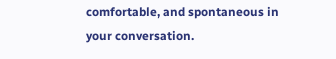comfortable, and spontaneous in your conversation.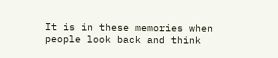It is in these memories when people look back and think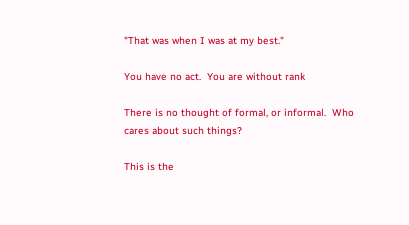"That was when I was at my best."

You have no act.  You are without rank

There is no thought of formal, or informal.  Who cares about such things?

This is the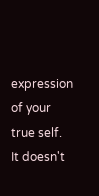expression of your true self.  It doesn't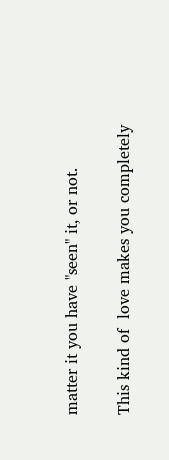matter it you have "seen" it, or not.

This kind of  love makes you completely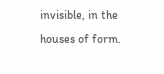invisible, in the houses of form.